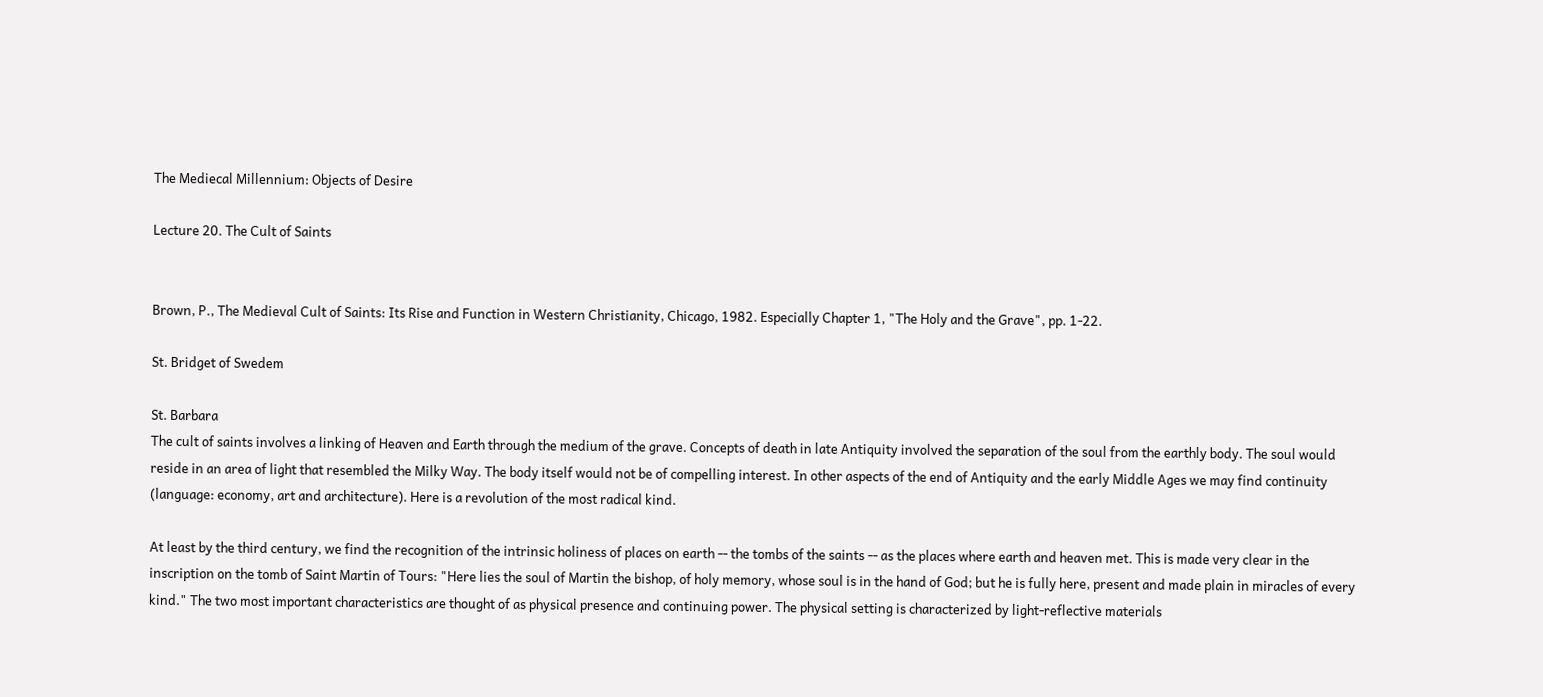The Mediecal Millennium: Objects of Desire

Lecture 20. The Cult of Saints


Brown, P., The Medieval Cult of Saints: Its Rise and Function in Western Christianity, Chicago, 1982. Especially Chapter 1, "The Holy and the Grave", pp. 1-22.

St. Bridget of Swedem

St. Barbara
The cult of saints involves a linking of Heaven and Earth through the medium of the grave. Concepts of death in late Antiquity involved the separation of the soul from the earthly body. The soul would reside in an area of light that resembled the Milky Way. The body itself would not be of compelling interest. In other aspects of the end of Antiquity and the early Middle Ages we may find continuity (language: economy, art and architecture). Here is a revolution of the most radical kind.

At least by the third century, we find the recognition of the intrinsic holiness of places on earth -- the tombs of the saints -- as the places where earth and heaven met. This is made very clear in the inscription on the tomb of Saint Martin of Tours: "Here lies the soul of Martin the bishop, of holy memory, whose soul is in the hand of God; but he is fully here, present and made plain in miracles of every kind." The two most important characteristics are thought of as physical presence and continuing power. The physical setting is characterized by light-reflective materials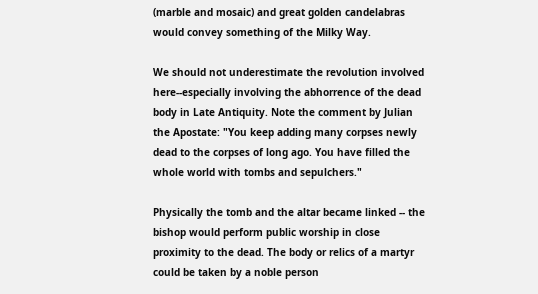(marble and mosaic) and great golden candelabras would convey something of the Milky Way.

We should not underestimate the revolution involved here--especially involving the abhorrence of the dead body in Late Antiquity. Note the comment by Julian the Apostate: "You keep adding many corpses newly dead to the corpses of long ago. You have filled the whole world with tombs and sepulchers."

Physically the tomb and the altar became linked -- the bishop would perform public worship in close proximity to the dead. The body or relics of a martyr could be taken by a noble person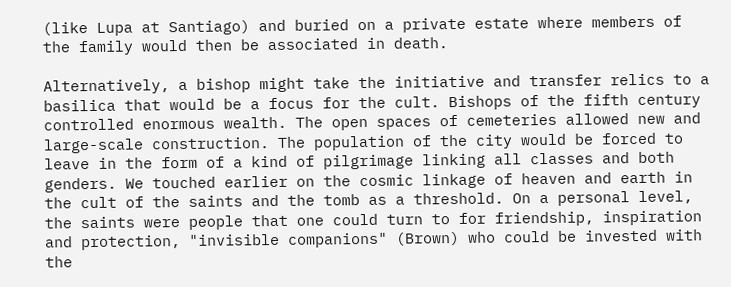(like Lupa at Santiago) and buried on a private estate where members of the family would then be associated in death.

Alternatively, a bishop might take the initiative and transfer relics to a basilica that would be a focus for the cult. Bishops of the fifth century controlled enormous wealth. The open spaces of cemeteries allowed new and large-scale construction. The population of the city would be forced to leave in the form of a kind of pilgrimage linking all classes and both genders. We touched earlier on the cosmic linkage of heaven and earth in the cult of the saints and the tomb as a threshold. On a personal level, the saints were people that one could turn to for friendship, inspiration and protection, "invisible companions" (Brown) who could be invested with the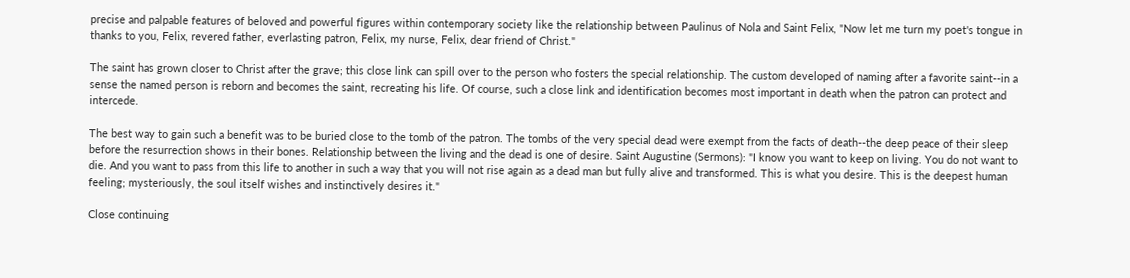precise and palpable features of beloved and powerful figures within contemporary society like the relationship between Paulinus of Nola and Saint Felix, "Now let me turn my poet's tongue in thanks to you, Felix, revered father, everlasting patron, Felix, my nurse, Felix, dear friend of Christ."

The saint has grown closer to Christ after the grave; this close link can spill over to the person who fosters the special relationship. The custom developed of naming after a favorite saint--in a sense the named person is reborn and becomes the saint, recreating his life. Of course, such a close link and identification becomes most important in death when the patron can protect and intercede.

The best way to gain such a benefit was to be buried close to the tomb of the patron. The tombs of the very special dead were exempt from the facts of death--the deep peace of their sleep before the resurrection shows in their bones. Relationship between the living and the dead is one of desire. Saint Augustine (Sermons): "I know you want to keep on living. You do not want to die. And you want to pass from this life to another in such a way that you will not rise again as a dead man but fully alive and transformed. This is what you desire. This is the deepest human feeling; mysteriously, the soul itself wishes and instinctively desires it."

Close continuing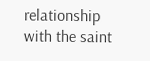relationship with the saint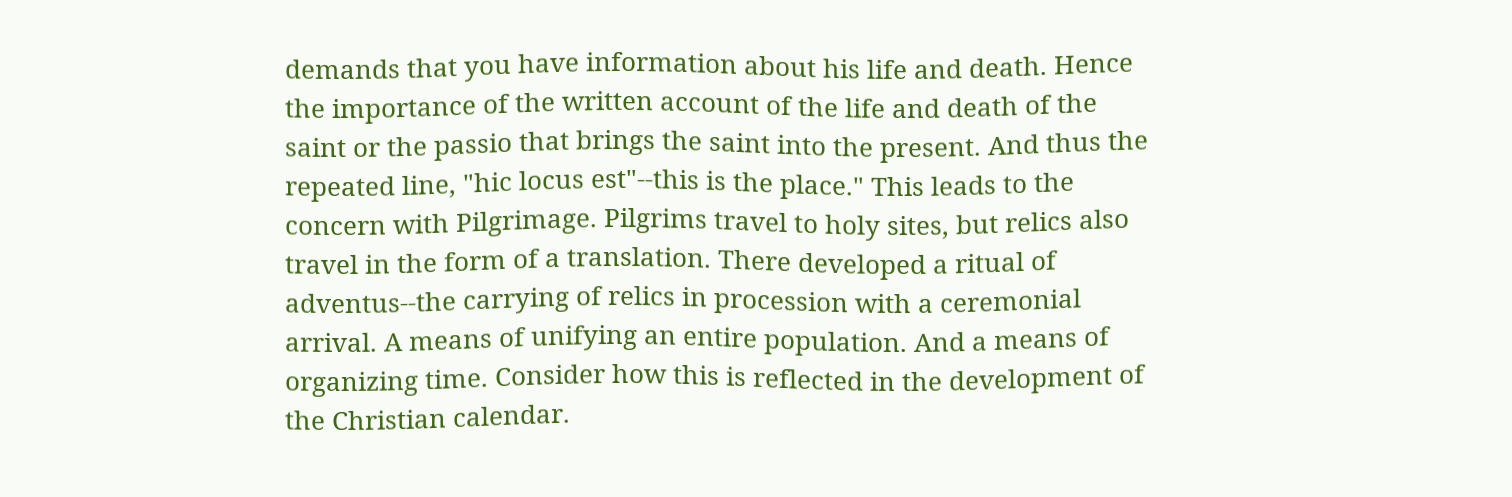demands that you have information about his life and death. Hence the importance of the written account of the life and death of the saint or the passio that brings the saint into the present. And thus the repeated line, "hic locus est"--this is the place." This leads to the concern with Pilgrimage. Pilgrims travel to holy sites, but relics also travel in the form of a translation. There developed a ritual of adventus--the carrying of relics in procession with a ceremonial arrival. A means of unifying an entire population. And a means of organizing time. Consider how this is reflected in the development of the Christian calendar.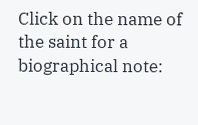Click on the name of the saint for a biographical note: